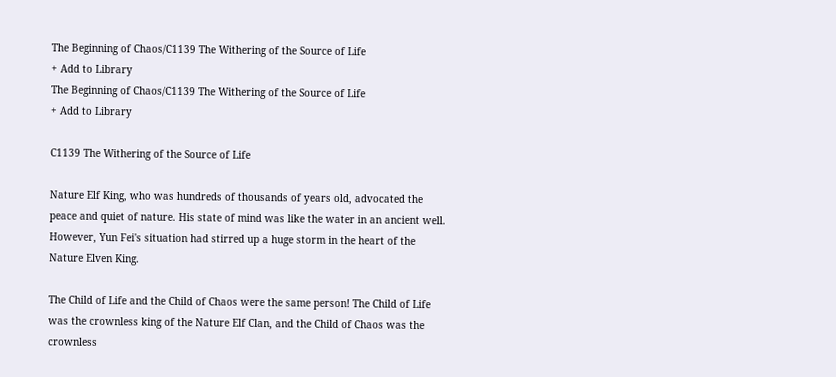The Beginning of Chaos/C1139 The Withering of the Source of Life
+ Add to Library
The Beginning of Chaos/C1139 The Withering of the Source of Life
+ Add to Library

C1139 The Withering of the Source of Life

Nature Elf King, who was hundreds of thousands of years old, advocated the peace and quiet of nature. His state of mind was like the water in an ancient well. However, Yun Fei's situation had stirred up a huge storm in the heart of the Nature Elven King.

The Child of Life and the Child of Chaos were the same person! The Child of Life was the crownless king of the Nature Elf Clan, and the Child of Chaos was the crownless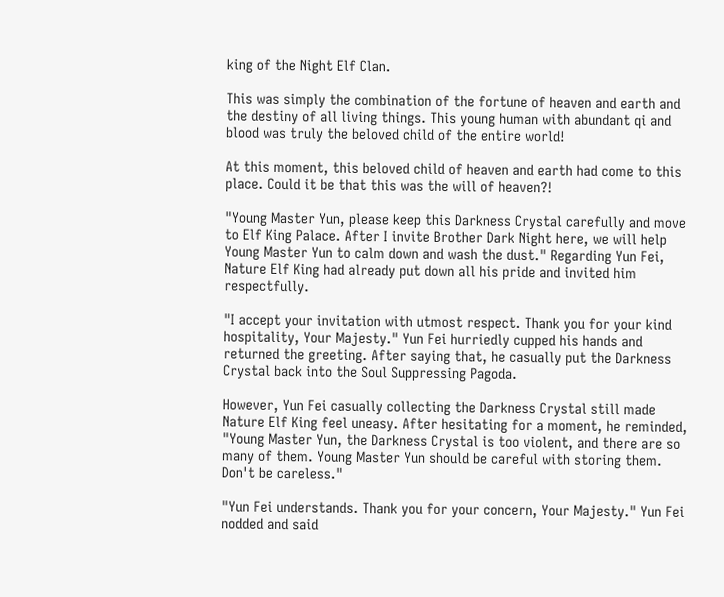king of the Night Elf Clan.

This was simply the combination of the fortune of heaven and earth and the destiny of all living things. This young human with abundant qi and blood was truly the beloved child of the entire world!

At this moment, this beloved child of heaven and earth had come to this place. Could it be that this was the will of heaven?!

"Young Master Yun, please keep this Darkness Crystal carefully and move to Elf King Palace. After I invite Brother Dark Night here, we will help Young Master Yun to calm down and wash the dust." Regarding Yun Fei, Nature Elf King had already put down all his pride and invited him respectfully.

"I accept your invitation with utmost respect. Thank you for your kind hospitality, Your Majesty." Yun Fei hurriedly cupped his hands and returned the greeting. After saying that, he casually put the Darkness Crystal back into the Soul Suppressing Pagoda.

However, Yun Fei casually collecting the Darkness Crystal still made Nature Elf King feel uneasy. After hesitating for a moment, he reminded, "Young Master Yun, the Darkness Crystal is too violent, and there are so many of them. Young Master Yun should be careful with storing them. Don't be careless."

"Yun Fei understands. Thank you for your concern, Your Majesty." Yun Fei nodded and said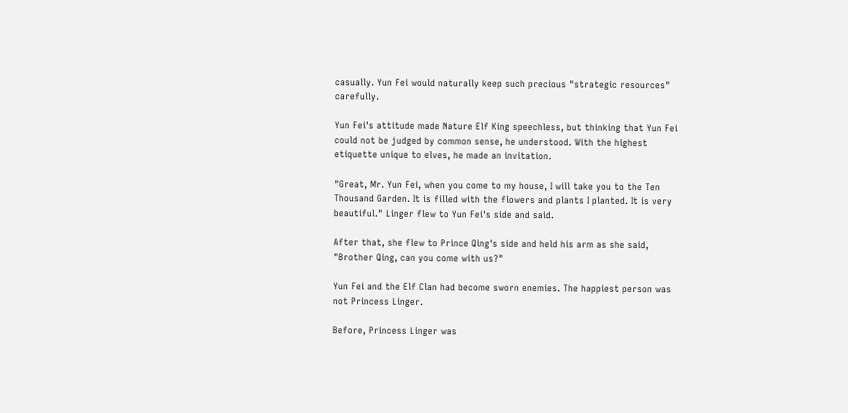casually. Yun Fei would naturally keep such precious "strategic resources" carefully.

Yun Fei's attitude made Nature Elf King speechless, but thinking that Yun Fei could not be judged by common sense, he understood. With the highest etiquette unique to elves, he made an invitation.

"Great, Mr. Yun Fei, when you come to my house, I will take you to the Ten Thousand Garden. It is filled with the flowers and plants I planted. It is very beautiful." Linger flew to Yun Fei's side and said.

After that, she flew to Prince Qing's side and held his arm as she said, "Brother Qing, can you come with us?"

Yun Fei and the Elf Clan had become sworn enemies. The happiest person was not Princess Linger.

Before, Princess Linger was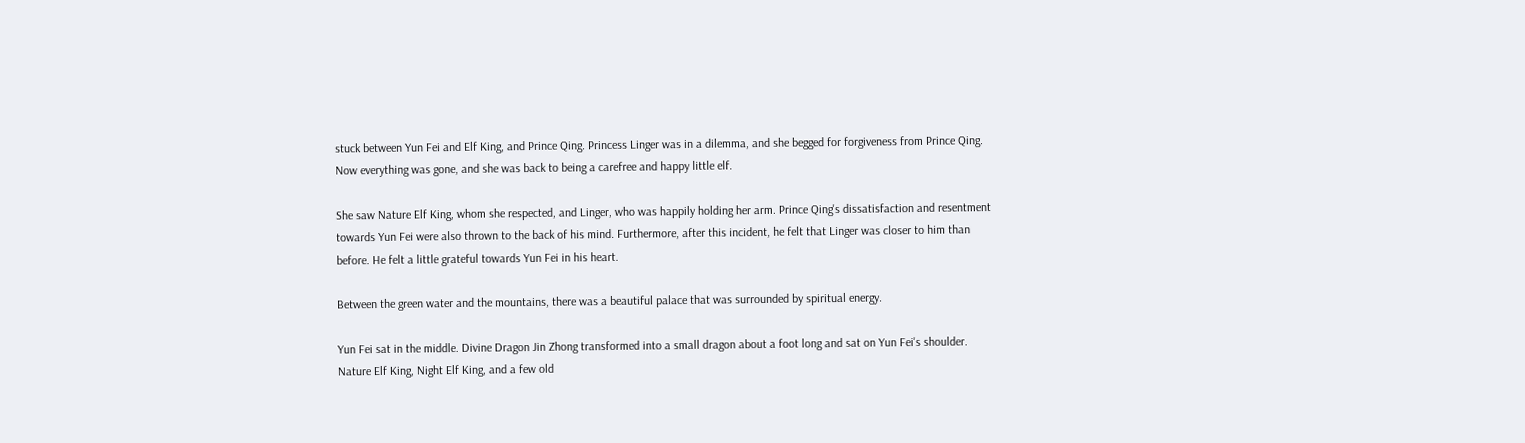stuck between Yun Fei and Elf King, and Prince Qing. Princess Linger was in a dilemma, and she begged for forgiveness from Prince Qing. Now everything was gone, and she was back to being a carefree and happy little elf.

She saw Nature Elf King, whom she respected, and Linger, who was happily holding her arm. Prince Qing's dissatisfaction and resentment towards Yun Fei were also thrown to the back of his mind. Furthermore, after this incident, he felt that Linger was closer to him than before. He felt a little grateful towards Yun Fei in his heart.

Between the green water and the mountains, there was a beautiful palace that was surrounded by spiritual energy.

Yun Fei sat in the middle. Divine Dragon Jin Zhong transformed into a small dragon about a foot long and sat on Yun Fei's shoulder. Nature Elf King, Night Elf King, and a few old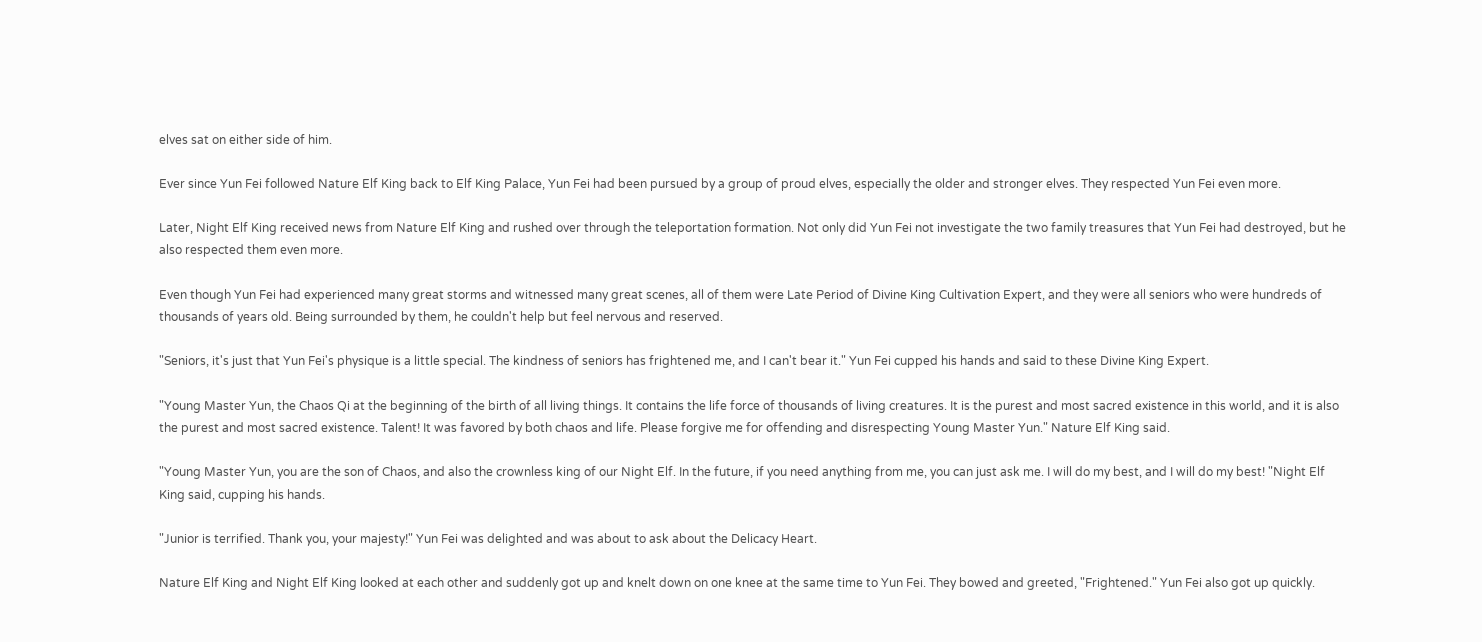elves sat on either side of him.

Ever since Yun Fei followed Nature Elf King back to Elf King Palace, Yun Fei had been pursued by a group of proud elves, especially the older and stronger elves. They respected Yun Fei even more.

Later, Night Elf King received news from Nature Elf King and rushed over through the teleportation formation. Not only did Yun Fei not investigate the two family treasures that Yun Fei had destroyed, but he also respected them even more.

Even though Yun Fei had experienced many great storms and witnessed many great scenes, all of them were Late Period of Divine King Cultivation Expert, and they were all seniors who were hundreds of thousands of years old. Being surrounded by them, he couldn't help but feel nervous and reserved.

"Seniors, it's just that Yun Fei's physique is a little special. The kindness of seniors has frightened me, and I can't bear it." Yun Fei cupped his hands and said to these Divine King Expert.

"Young Master Yun, the Chaos Qi at the beginning of the birth of all living things. It contains the life force of thousands of living creatures. It is the purest and most sacred existence in this world, and it is also the purest and most sacred existence. Talent! It was favored by both chaos and life. Please forgive me for offending and disrespecting Young Master Yun." Nature Elf King said.

"Young Master Yun, you are the son of Chaos, and also the crownless king of our Night Elf. In the future, if you need anything from me, you can just ask me. I will do my best, and I will do my best! "Night Elf King said, cupping his hands.

"Junior is terrified. Thank you, your majesty!" Yun Fei was delighted and was about to ask about the Delicacy Heart.

Nature Elf King and Night Elf King looked at each other and suddenly got up and knelt down on one knee at the same time to Yun Fei. They bowed and greeted, "Frightened." Yun Fei also got up quickly.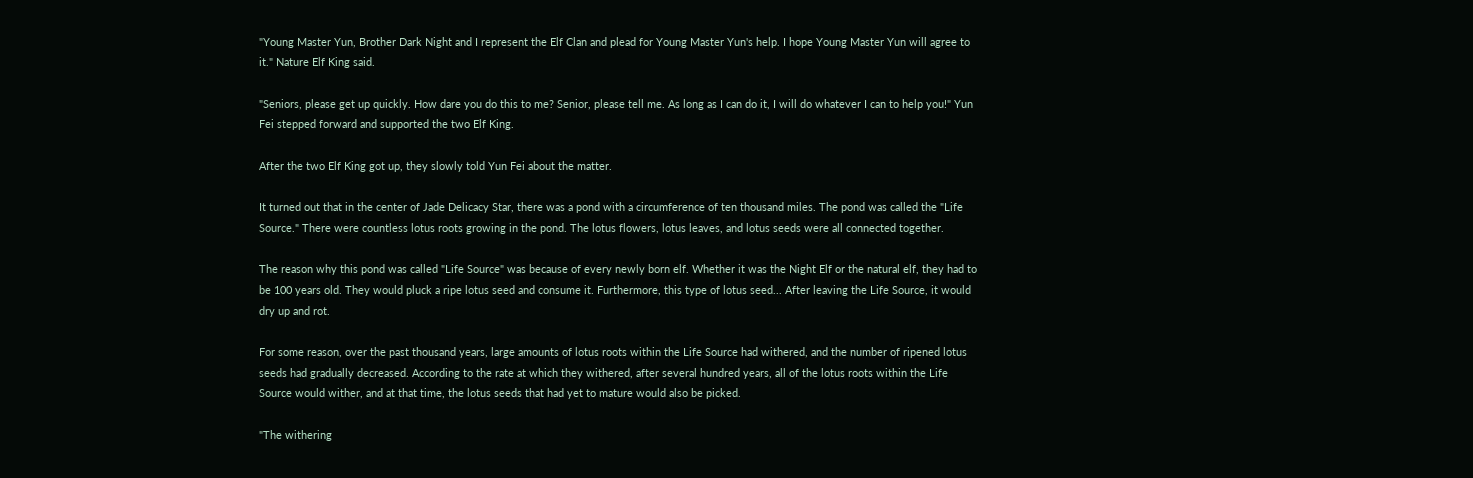"Young Master Yun, Brother Dark Night and I represent the Elf Clan and plead for Young Master Yun's help. I hope Young Master Yun will agree to it." Nature Elf King said.

"Seniors, please get up quickly. How dare you do this to me? Senior, please tell me. As long as I can do it, I will do whatever I can to help you!" Yun Fei stepped forward and supported the two Elf King.

After the two Elf King got up, they slowly told Yun Fei about the matter.

It turned out that in the center of Jade Delicacy Star, there was a pond with a circumference of ten thousand miles. The pond was called the "Life Source." There were countless lotus roots growing in the pond. The lotus flowers, lotus leaves, and lotus seeds were all connected together.

The reason why this pond was called "Life Source" was because of every newly born elf. Whether it was the Night Elf or the natural elf, they had to be 100 years old. They would pluck a ripe lotus seed and consume it. Furthermore, this type of lotus seed... After leaving the Life Source, it would dry up and rot.

For some reason, over the past thousand years, large amounts of lotus roots within the Life Source had withered, and the number of ripened lotus seeds had gradually decreased. According to the rate at which they withered, after several hundred years, all of the lotus roots within the Life Source would wither, and at that time, the lotus seeds that had yet to mature would also be picked.

"The withering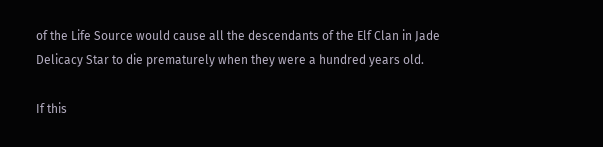of the Life Source would cause all the descendants of the Elf Clan in Jade Delicacy Star to die prematurely when they were a hundred years old.

If this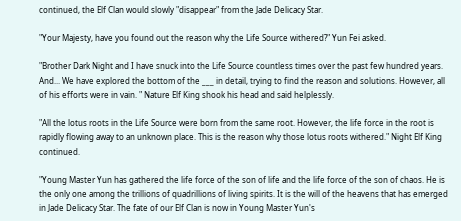continued, the Elf Clan would slowly "disappear" from the Jade Delicacy Star.

"Your Majesty, have you found out the reason why the Life Source withered?" Yun Fei asked.

"Brother Dark Night and I have snuck into the Life Source countless times over the past few hundred years. And... We have explored the bottom of the ___ in detail, trying to find the reason and solutions. However, all of his efforts were in vain. " Nature Elf King shook his head and said helplessly.

"All the lotus roots in the Life Source were born from the same root. However, the life force in the root is rapidly flowing away to an unknown place. This is the reason why those lotus roots withered." Night Elf King continued.

"Young Master Yun has gathered the life force of the son of life and the life force of the son of chaos. He is the only one among the trillions of quadrillions of living spirits. It is the will of the heavens that has emerged in Jade Delicacy Star. The fate of our Elf Clan is now in Young Master Yun's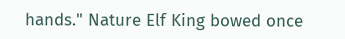hands." Nature Elf King bowed once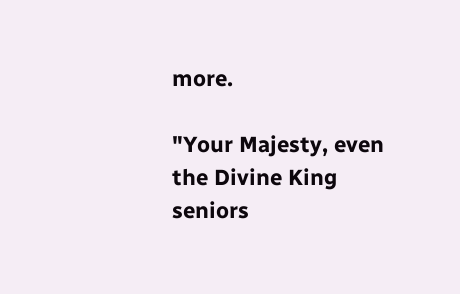more.

"Your Majesty, even the Divine King seniors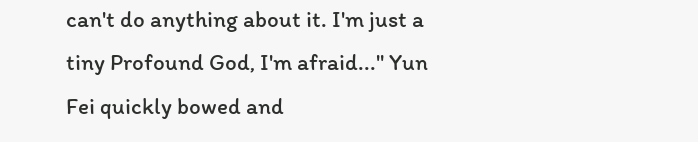can't do anything about it. I'm just a tiny Profound God, I'm afraid..." Yun Fei quickly bowed and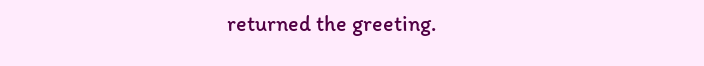returned the greeting.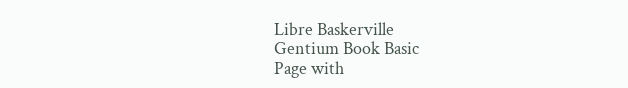Libre Baskerville
Gentium Book Basic
Page with